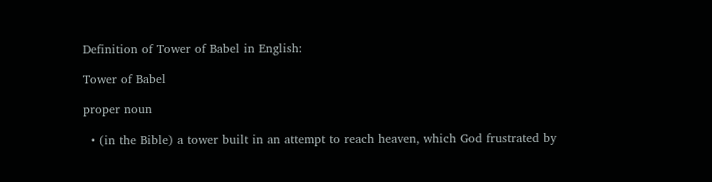Definition of Tower of Babel in English:

Tower of Babel

proper noun

  • (in the Bible) a tower built in an attempt to reach heaven, which God frustrated by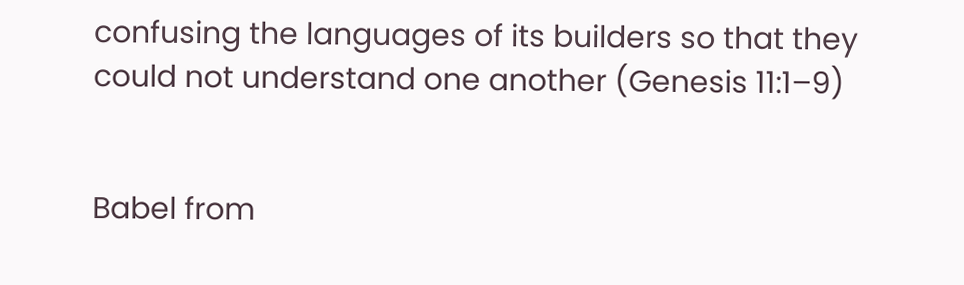confusing the languages of its builders so that they could not understand one another (Genesis 11:1–9)


Babel from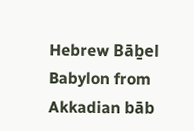Hebrew Bāḇel Babylon from Akkadian bāb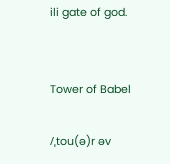ili gate of god.


Tower of Babel

/ˌtou(ə)r əv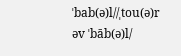ˈbab(ə)l//ˌtou(ə)r əv ˈbāb(ə)l/